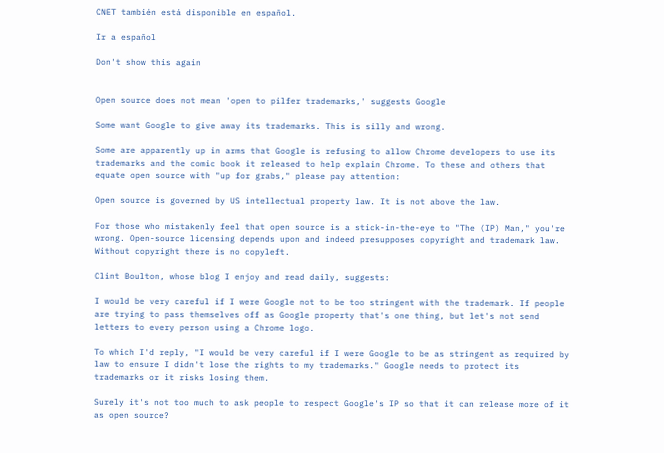CNET también está disponible en español.

Ir a español

Don't show this again


Open source does not mean 'open to pilfer trademarks,' suggests Google

Some want Google to give away its trademarks. This is silly and wrong.

Some are apparently up in arms that Google is refusing to allow Chrome developers to use its trademarks and the comic book it released to help explain Chrome. To these and others that equate open source with "up for grabs," please pay attention:

Open source is governed by US intellectual property law. It is not above the law.

For those who mistakenly feel that open source is a stick-in-the-eye to "The (IP) Man," you're wrong. Open-source licensing depends upon and indeed presupposes copyright and trademark law. Without copyright there is no copyleft.

Clint Boulton, whose blog I enjoy and read daily, suggests:

I would be very careful if I were Google not to be too stringent with the trademark. If people are trying to pass themselves off as Google property that's one thing, but let's not send letters to every person using a Chrome logo.

To which I'd reply, "I would be very careful if I were Google to be as stringent as required by law to ensure I didn't lose the rights to my trademarks." Google needs to protect its trademarks or it risks losing them.

Surely it's not too much to ask people to respect Google's IP so that it can release more of it as open source?